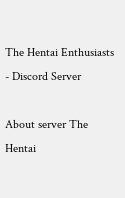The Hentai Enthusiasts - Discord Server

About server The Hentai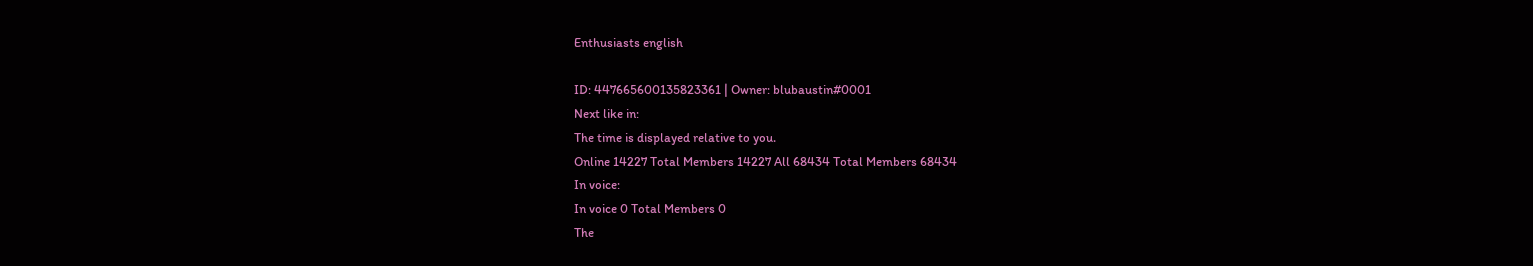Enthusiasts english

ID: 447665600135823361 | Owner: blubaustin#0001
Next like in:
The time is displayed relative to you.
Online 14227 Total Members 14227 All 68434 Total Members 68434
In voice:
In voice 0 Total Members 0
The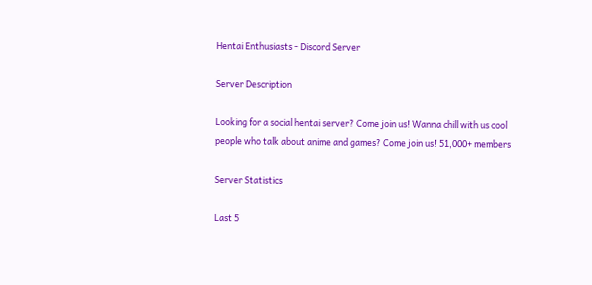Hentai Enthusiasts - Discord Server

Server Description

Looking for a social hentai server? Come join us! Wanna chill with us cool people who talk about anime and games? Come join us! 51,000+ members

Server Statistics

Last 5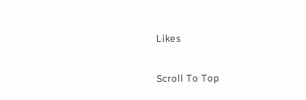Likes

Scroll To Top